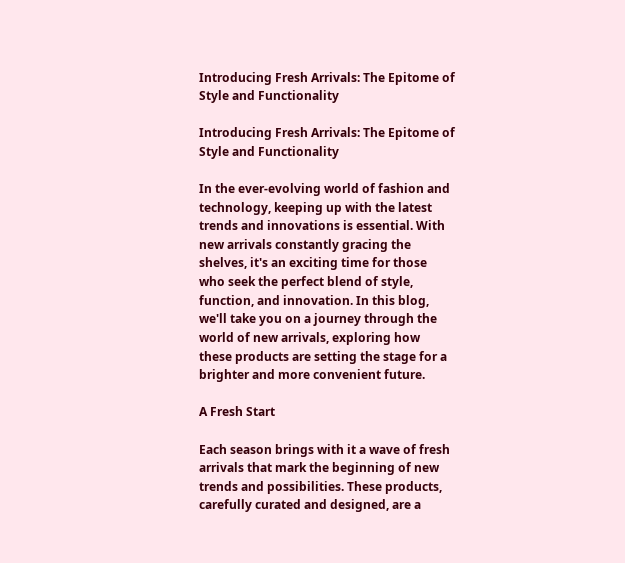Introducing Fresh Arrivals: The Epitome of Style and Functionality

Introducing Fresh Arrivals: The Epitome of Style and Functionality

In the ever-evolving world of fashion and technology, keeping up with the latest trends and innovations is essential. With new arrivals constantly gracing the shelves, it's an exciting time for those who seek the perfect blend of style, function, and innovation. In this blog, we'll take you on a journey through the world of new arrivals, exploring how these products are setting the stage for a brighter and more convenient future.

A Fresh Start

Each season brings with it a wave of fresh arrivals that mark the beginning of new trends and possibilities. These products, carefully curated and designed, are a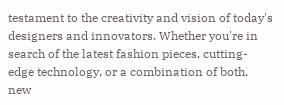testament to the creativity and vision of today's designers and innovators. Whether you're in search of the latest fashion pieces, cutting-edge technology, or a combination of both, new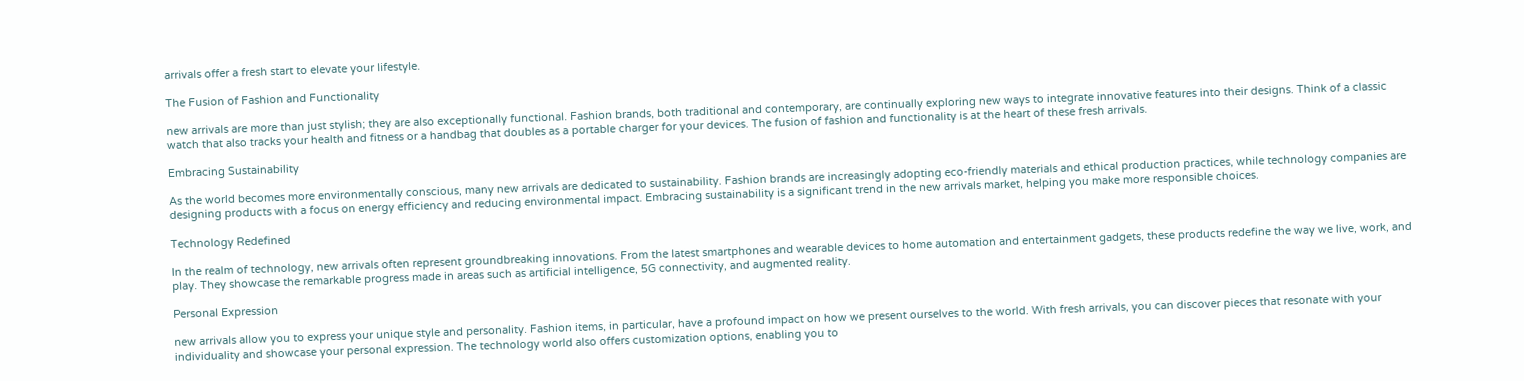arrivals offer a fresh start to elevate your lifestyle.

The Fusion of Fashion and Functionality

new arrivals are more than just stylish; they are also exceptionally functional. Fashion brands, both traditional and contemporary, are continually exploring new ways to integrate innovative features into their designs. Think of a classic watch that also tracks your health and fitness or a handbag that doubles as a portable charger for your devices. The fusion of fashion and functionality is at the heart of these fresh arrivals.

Embracing Sustainability

As the world becomes more environmentally conscious, many new arrivals are dedicated to sustainability. Fashion brands are increasingly adopting eco-friendly materials and ethical production practices, while technology companies are designing products with a focus on energy efficiency and reducing environmental impact. Embracing sustainability is a significant trend in the new arrivals market, helping you make more responsible choices.

Technology Redefined

In the realm of technology, new arrivals often represent groundbreaking innovations. From the latest smartphones and wearable devices to home automation and entertainment gadgets, these products redefine the way we live, work, and play. They showcase the remarkable progress made in areas such as artificial intelligence, 5G connectivity, and augmented reality.

Personal Expression

new arrivals allow you to express your unique style and personality. Fashion items, in particular, have a profound impact on how we present ourselves to the world. With fresh arrivals, you can discover pieces that resonate with your individuality and showcase your personal expression. The technology world also offers customization options, enabling you to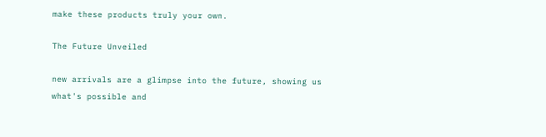make these products truly your own.

The Future Unveiled

new arrivals are a glimpse into the future, showing us what's possible and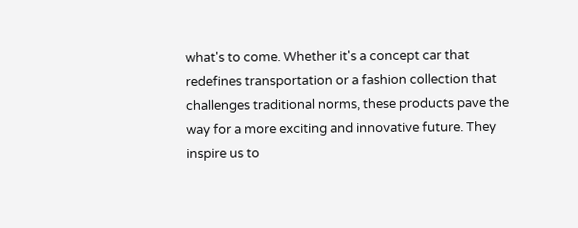what's to come. Whether it's a concept car that redefines transportation or a fashion collection that challenges traditional norms, these products pave the way for a more exciting and innovative future. They inspire us to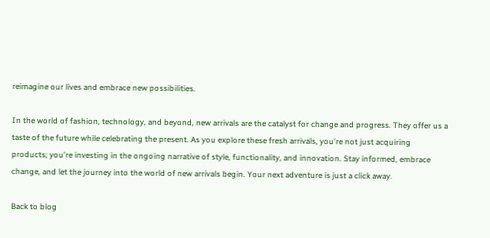reimagine our lives and embrace new possibilities.

In the world of fashion, technology, and beyond, new arrivals are the catalyst for change and progress. They offer us a taste of the future while celebrating the present. As you explore these fresh arrivals, you're not just acquiring products; you're investing in the ongoing narrative of style, functionality, and innovation. Stay informed, embrace change, and let the journey into the world of new arrivals begin. Your next adventure is just a click away.

Back to blog